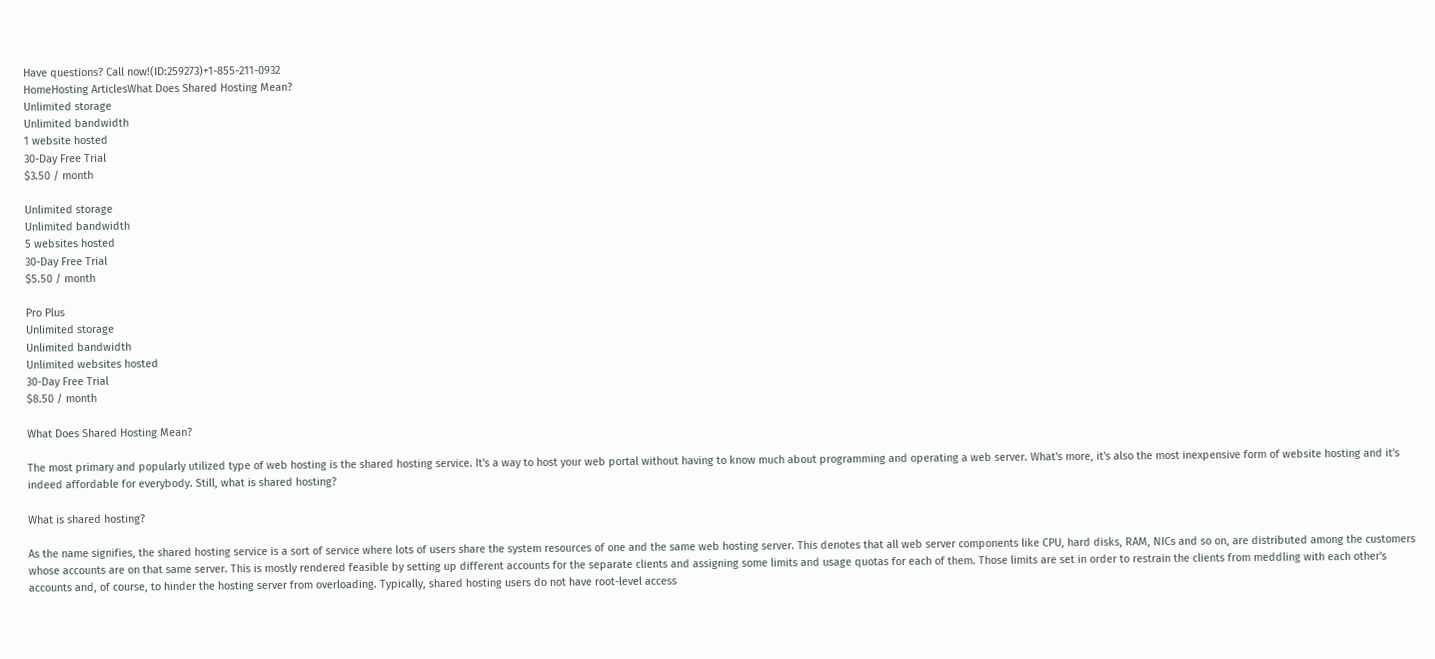Have questions? Call now!(ID:259273)+1-855-211-0932
HomeHosting ArticlesWhat Does Shared Hosting Mean?
Unlimited storage
Unlimited bandwidth
1 website hosted
30-Day Free Trial
$3.50 / month

Unlimited storage
Unlimited bandwidth
5 websites hosted
30-Day Free Trial
$5.50 / month

Pro Plus
Unlimited storage
Unlimited bandwidth
Unlimited websites hosted
30-Day Free Trial
$8.50 / month

What Does Shared Hosting Mean?

The most primary and popularly utilized type of web hosting is the shared hosting service. It's a way to host your web portal without having to know much about programming and operating a web server. What's more, it's also the most inexpensive form of website hosting and it's indeed affordable for everybody. Still, what is shared hosting?

What is shared hosting?

As the name signifies, the shared hosting service is a sort of service where lots of users share the system resources of one and the same web hosting server. This denotes that all web server components like CPU, hard disks, RAM, NICs and so on, are distributed among the customers whose accounts are on that same server. This is mostly rendered feasible by setting up different accounts for the separate clients and assigning some limits and usage quotas for each of them. Those limits are set in order to restrain the clients from meddling with each other's accounts and, of course, to hinder the hosting server from overloading. Typically, shared hosting users do not have root-level access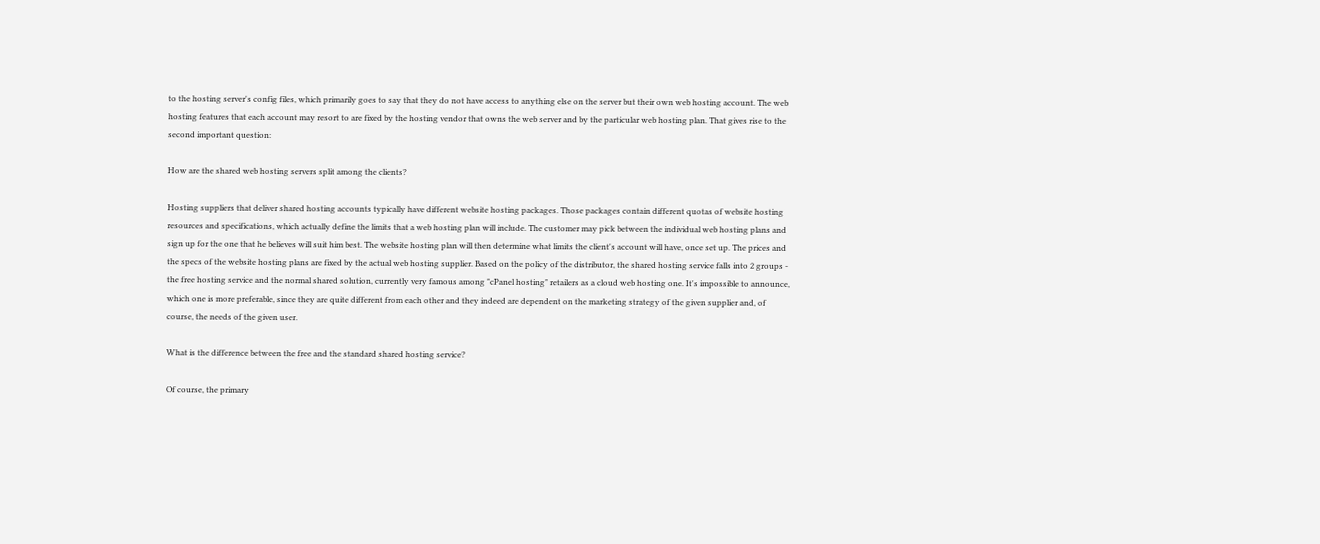to the hosting server's config files, which primarily goes to say that they do not have access to anything else on the server but their own web hosting account. The web hosting features that each account may resort to are fixed by the hosting vendor that owns the web server and by the particular web hosting plan. That gives rise to the second important question:

How are the shared web hosting servers split among the clients?

Hosting suppliers that deliver shared hosting accounts typically have different website hosting packages. Those packages contain different quotas of website hosting resources and specifications, which actually define the limits that a web hosting plan will include. The customer may pick between the individual web hosting plans and sign up for the one that he believes will suit him best. The website hosting plan will then determine what limits the client's account will have, once set up. The prices and the specs of the website hosting plans are fixed by the actual web hosting supplier. Based on the policy of the distributor, the shared hosting service falls into 2 groups - the free hosting service and the normal shared solution, currently very famous among "cPanel hosting" retailers as a cloud web hosting one. It's impossible to announce, which one is more preferable, since they are quite different from each other and they indeed are dependent on the marketing strategy of the given supplier and, of course, the needs of the given user.

What is the difference between the free and the standard shared hosting service?

Of course, the primary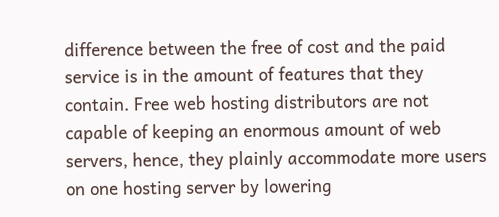difference between the free of cost and the paid service is in the amount of features that they contain. Free web hosting distributors are not capable of keeping an enormous amount of web servers, hence, they plainly accommodate more users on one hosting server by lowering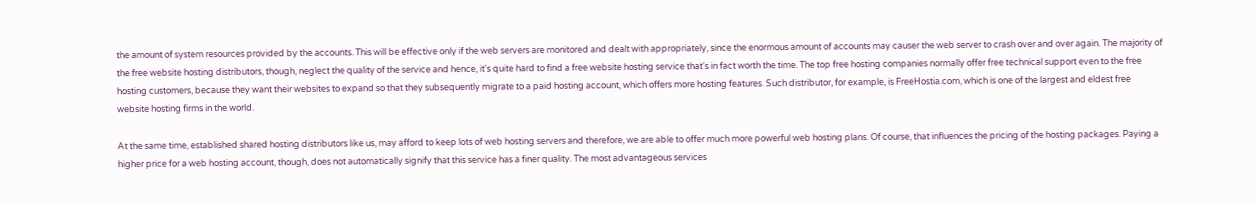the amount of system resources provided by the accounts. This will be effective only if the web servers are monitored and dealt with appropriately, since the enormous amount of accounts may causer the web server to crash over and over again. The majority of the free website hosting distributors, though, neglect the quality of the service and hence, it's quite hard to find a free website hosting service that's in fact worth the time. The top free hosting companies normally offer free technical support even to the free hosting customers, because they want their websites to expand so that they subsequently migrate to a paid hosting account, which offers more hosting features. Such distributor, for example, is FreeHostia.com, which is one of the largest and eldest free website hosting firms in the world.

At the same time, established shared hosting distributors like us, may afford to keep lots of web hosting servers and therefore, we are able to offer much more powerful web hosting plans. Of course, that influences the pricing of the hosting packages. Paying a higher price for a web hosting account, though, does not automatically signify that this service has a finer quality. The most advantageous services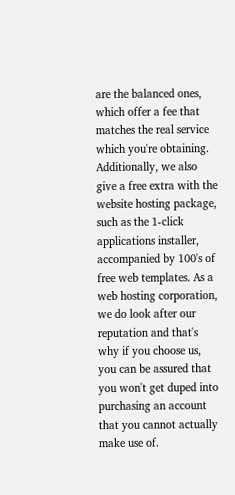are the balanced ones, which offer a fee that matches the real service which you're obtaining. Additionally, we also give a free extra with the website hosting package, such as the 1-click applications installer, accompanied by 100's of free web templates. As a web hosting corporation, we do look after our reputation and that's why if you choose us, you can be assured that you won't get duped into purchasing an account that you cannot actually make use of.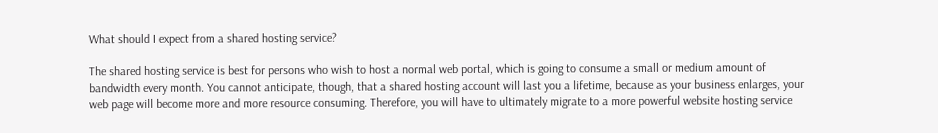What should I expect from a shared hosting service?

The shared hosting service is best for persons who wish to host a normal web portal, which is going to consume a small or medium amount of bandwidth every month. You cannot anticipate, though, that a shared hosting account will last you a lifetime, because as your business enlarges, your web page will become more and more resource consuming. Therefore, you will have to ultimately migrate to a more powerful website hosting service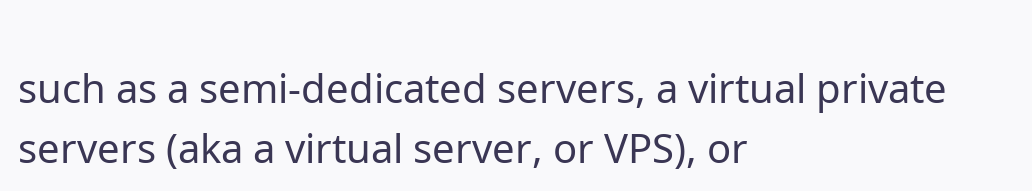such as a semi-dedicated servers, a virtual private servers (aka a virtual server, or VPS), or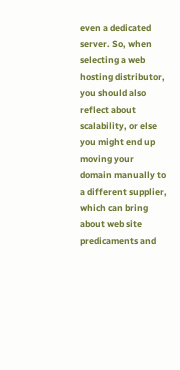even a dedicated server. So, when selecting a web hosting distributor, you should also reflect about scalability, or else you might end up moving your domain manually to a different supplier, which can bring about web site predicaments and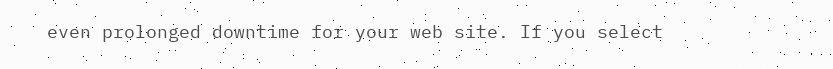even prolonged downtime for your web site. If you select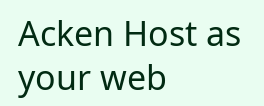Acken Host as your web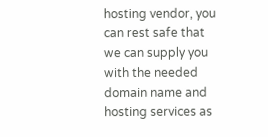hosting vendor, you can rest safe that we can supply you with the needed domain name and hosting services as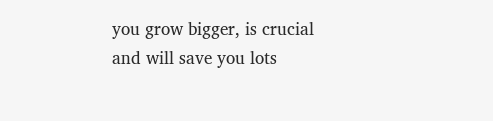you grow bigger, is crucial and will save you lots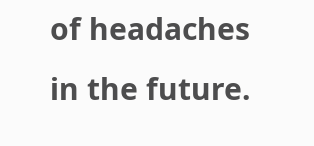of headaches in the future.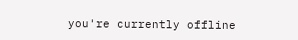you're currently offline